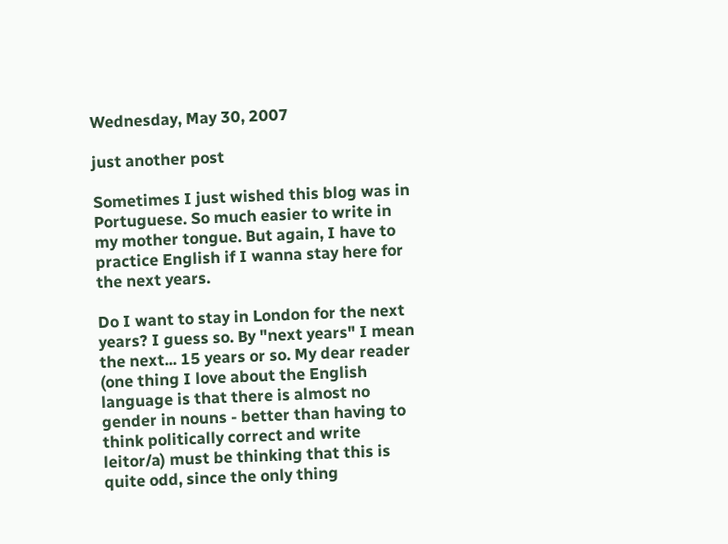Wednesday, May 30, 2007

just another post

Sometimes I just wished this blog was in Portuguese. So much easier to write in my mother tongue. But again, I have to practice English if I wanna stay here for the next years.

Do I want to stay in London for the next years? I guess so. By "next years" I mean the next... 15 years or so. My dear reader (one thing I love about the English language is that there is almost no gender in nouns - better than having to think politically correct and write leitor/a) must be thinking that this is quite odd, since the only thing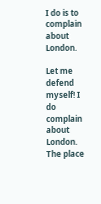I do is to complain about London.

Let me defend myself! I do complain about London. The place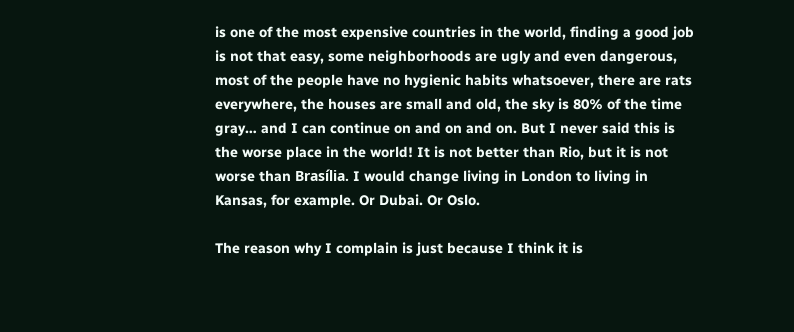is one of the most expensive countries in the world, finding a good job is not that easy, some neighborhoods are ugly and even dangerous, most of the people have no hygienic habits whatsoever, there are rats everywhere, the houses are small and old, the sky is 80% of the time gray… and I can continue on and on and on. But I never said this is the worse place in the world! It is not better than Rio, but it is not worse than Brasília. I would change living in London to living in Kansas, for example. Or Dubai. Or Oslo.

The reason why I complain is just because I think it is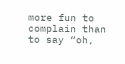more fun to complain than to say “oh,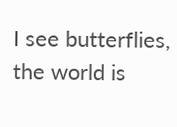I see butterflies, the world is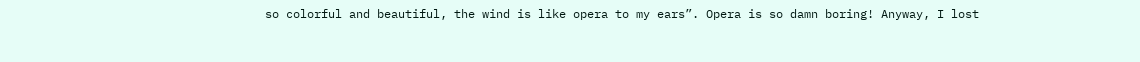so colorful and beautiful, the wind is like opera to my ears”. Opera is so damn boring! Anyway, I lost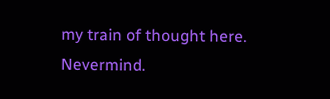my train of thought here. Nevermind.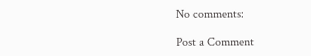No comments:

Post a Comment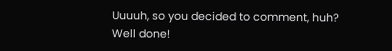Uuuuh, so you decided to comment, huh? Well done!